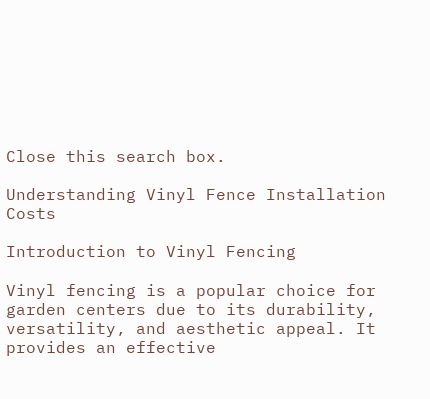Close this search box.

Understanding Vinyl Fence Installation Costs

Introduction to Vinyl Fencing

Vinyl fencing is a popular choice for garden centers due to its durability, versatility, and aesthetic appeal. It provides an effective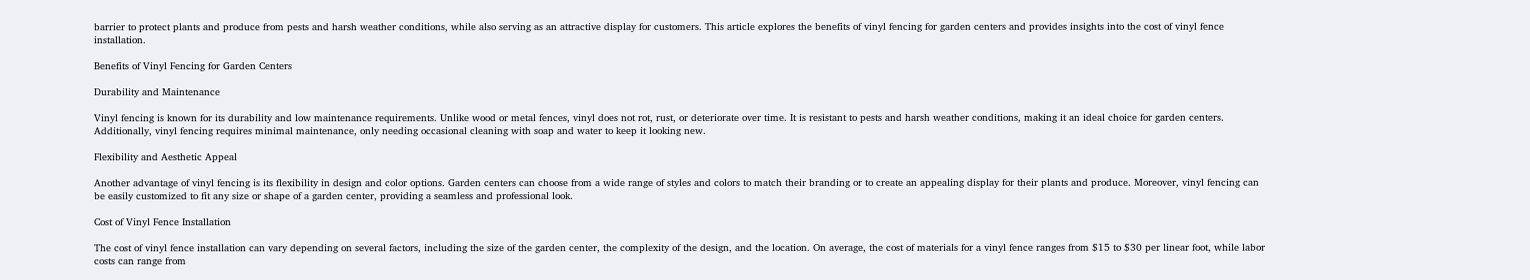barrier to protect plants and produce from pests and harsh weather conditions, while also serving as an attractive display for customers. This article explores the benefits of vinyl fencing for garden centers and provides insights into the cost of vinyl fence installation.

Benefits of Vinyl Fencing for Garden Centers

Durability and Maintenance

Vinyl fencing is known for its durability and low maintenance requirements. Unlike wood or metal fences, vinyl does not rot, rust, or deteriorate over time. It is resistant to pests and harsh weather conditions, making it an ideal choice for garden centers. Additionally, vinyl fencing requires minimal maintenance, only needing occasional cleaning with soap and water to keep it looking new.

Flexibility and Aesthetic Appeal

Another advantage of vinyl fencing is its flexibility in design and color options. Garden centers can choose from a wide range of styles and colors to match their branding or to create an appealing display for their plants and produce. Moreover, vinyl fencing can be easily customized to fit any size or shape of a garden center, providing a seamless and professional look.

Cost of Vinyl Fence Installation

The cost of vinyl fence installation can vary depending on several factors, including the size of the garden center, the complexity of the design, and the location. On average, the cost of materials for a vinyl fence ranges from $15 to $30 per linear foot, while labor costs can range from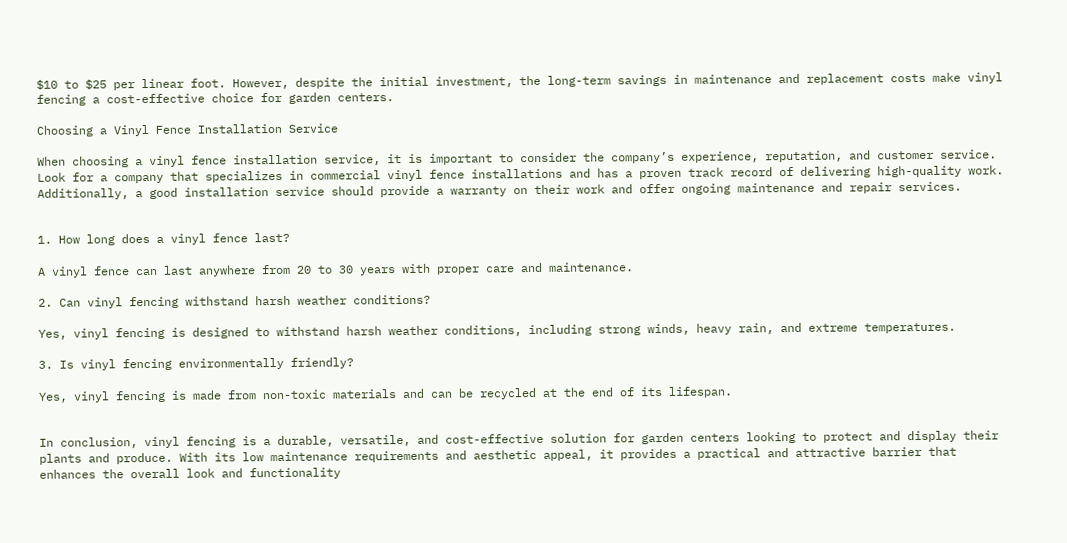$10 to $25 per linear foot. However, despite the initial investment, the long-term savings in maintenance and replacement costs make vinyl fencing a cost-effective choice for garden centers.

Choosing a Vinyl Fence Installation Service

When choosing a vinyl fence installation service, it is important to consider the company’s experience, reputation, and customer service. Look for a company that specializes in commercial vinyl fence installations and has a proven track record of delivering high-quality work. Additionally, a good installation service should provide a warranty on their work and offer ongoing maintenance and repair services.


1. How long does a vinyl fence last?

A vinyl fence can last anywhere from 20 to 30 years with proper care and maintenance.

2. Can vinyl fencing withstand harsh weather conditions?

Yes, vinyl fencing is designed to withstand harsh weather conditions, including strong winds, heavy rain, and extreme temperatures.

3. Is vinyl fencing environmentally friendly?

Yes, vinyl fencing is made from non-toxic materials and can be recycled at the end of its lifespan.


In conclusion, vinyl fencing is a durable, versatile, and cost-effective solution for garden centers looking to protect and display their plants and produce. With its low maintenance requirements and aesthetic appeal, it provides a practical and attractive barrier that enhances the overall look and functionality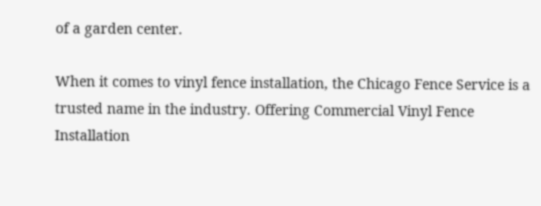of a garden center.

When it comes to vinyl fence installation, the Chicago Fence Service is a trusted name in the industry. Offering Commercial Vinyl Fence Installation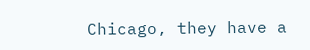Chicago, they have a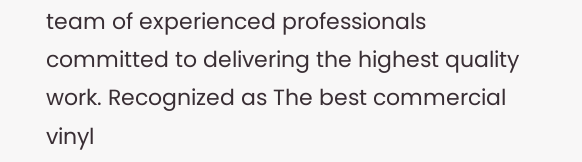team of experienced professionals committed to delivering the highest quality work. Recognized as The best commercial vinyl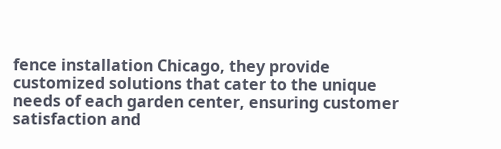fence installation Chicago, they provide customized solutions that cater to the unique needs of each garden center, ensuring customer satisfaction and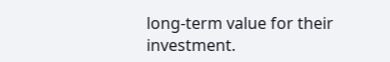long-term value for their investment.